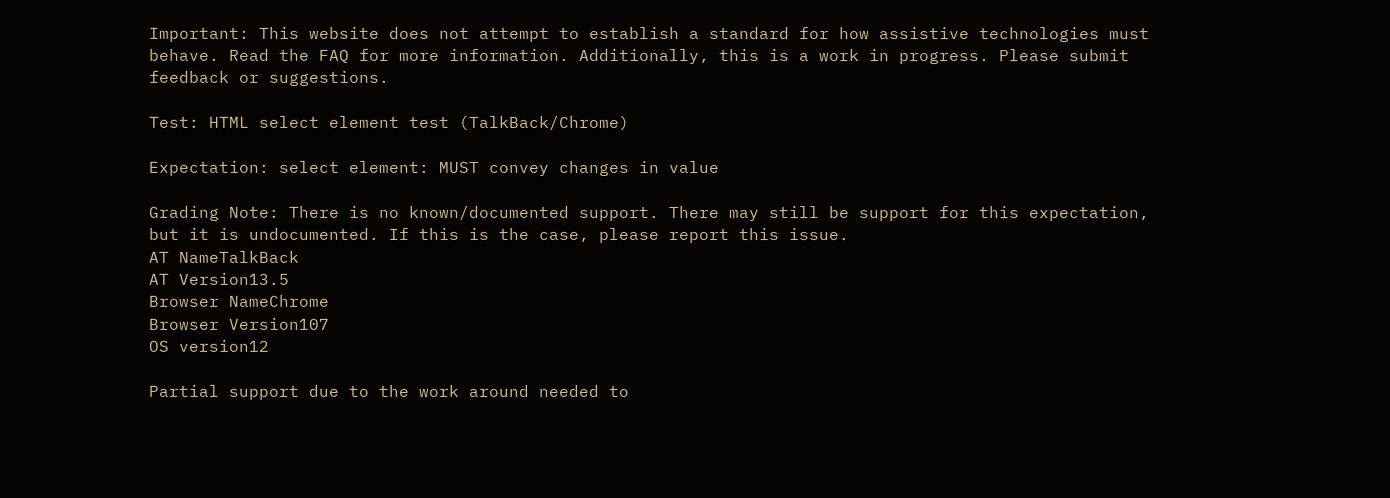Important: This website does not attempt to establish a standard for how assistive technologies must behave. Read the FAQ for more information. Additionally, this is a work in progress. Please submit feedback or suggestions.

Test: HTML select element test (TalkBack/Chrome)

Expectation: select element: MUST convey changes in value

Grading Note: There is no known/documented support. There may still be support for this expectation, but it is undocumented. If this is the case, please report this issue.
AT NameTalkBack
AT Version13.5
Browser NameChrome
Browser Version107
OS version12

Partial support due to the work around needed to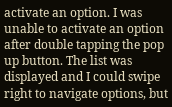activate an option. I was unable to activate an option after double tapping the pop up button. The list was displayed and I could swipe right to navigate options, but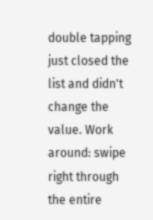double tapping just closed the list and didn't change the value. Work around: swipe right through the entire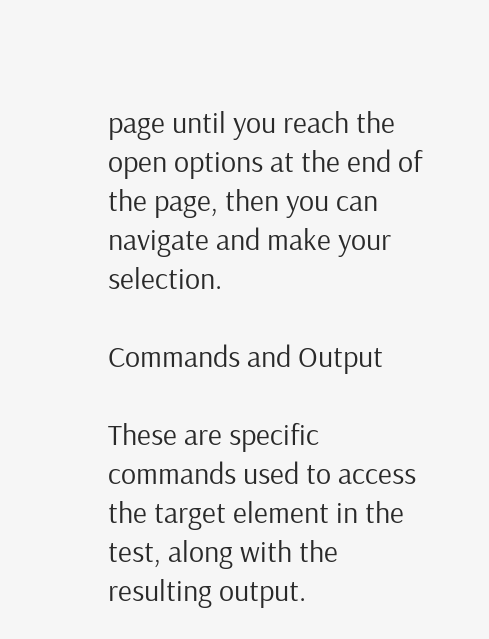page until you reach the open options at the end of the page, then you can navigate and make your selection.

Commands and Output

These are specific commands used to access the target element in the test, along with the resulting output.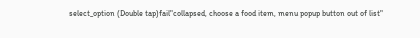select_option (Double tap)fail"collapsed, choose a food item, menu popup button out of list"